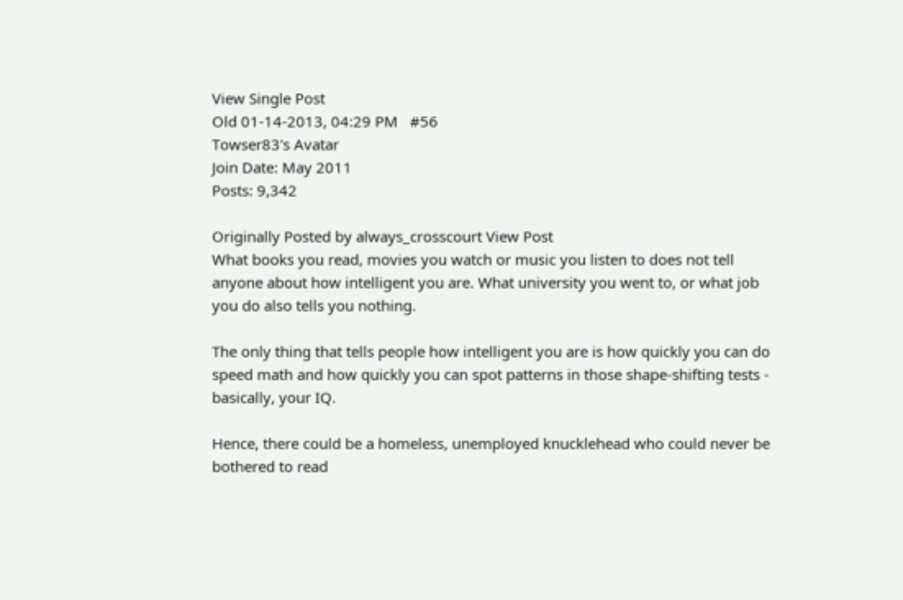View Single Post
Old 01-14-2013, 04:29 PM   #56
Towser83's Avatar
Join Date: May 2011
Posts: 9,342

Originally Posted by always_crosscourt View Post
What books you read, movies you watch or music you listen to does not tell anyone about how intelligent you are. What university you went to, or what job you do also tells you nothing.

The only thing that tells people how intelligent you are is how quickly you can do speed math and how quickly you can spot patterns in those shape-shifting tests - basically, your IQ.

Hence, there could be a homeless, unemployed knucklehead who could never be bothered to read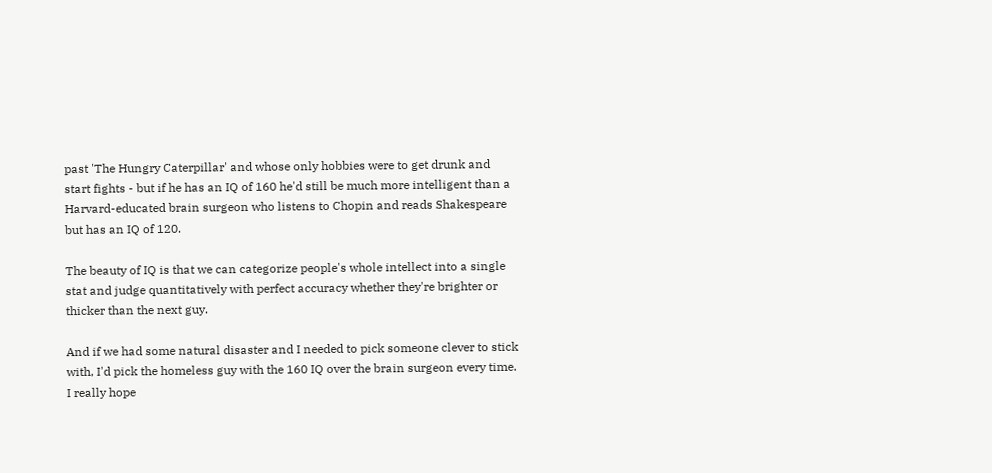past 'The Hungry Caterpillar' and whose only hobbies were to get drunk and start fights - but if he has an IQ of 160 he'd still be much more intelligent than a Harvard-educated brain surgeon who listens to Chopin and reads Shakespeare but has an IQ of 120.

The beauty of IQ is that we can categorize people's whole intellect into a single stat and judge quantitatively with perfect accuracy whether they're brighter or thicker than the next guy.

And if we had some natural disaster and I needed to pick someone clever to stick with, I'd pick the homeless guy with the 160 IQ over the brain surgeon every time.
I really hope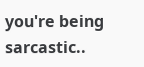you're being sarcastic..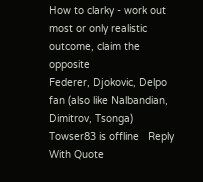How to clarky - work out most or only realistic outcome, claim the opposite
Federer, Djokovic, Delpo fan (also like Nalbandian, Dimitrov, Tsonga)
Towser83 is offline   Reply With Quote